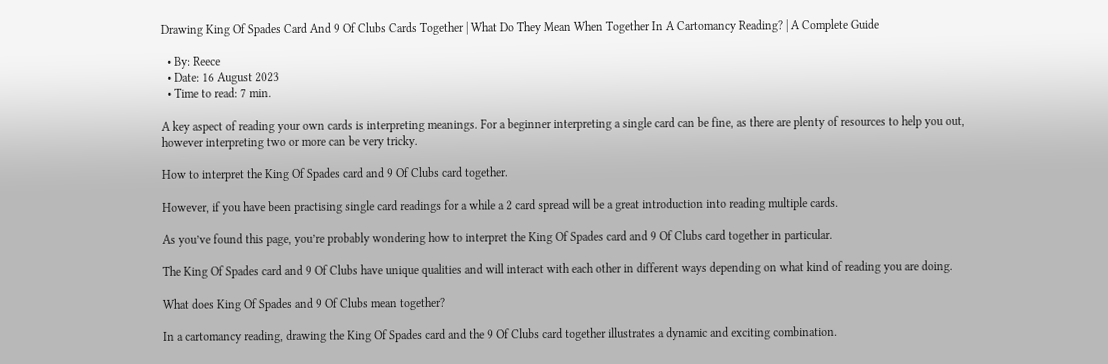Drawing King Of Spades Card And 9 Of Clubs Cards Together | What Do They Mean When Together In A Cartomancy Reading? | A Complete Guide

  • By: Reece
  • Date: 16 August 2023
  • Time to read: 7 min.

A key aspect of reading your own cards is interpreting meanings. For a beginner interpreting a single card can be fine, as there are plenty of resources to help you out, however interpreting two or more can be very tricky.

How to interpret the King Of Spades card and 9 Of Clubs card together.

However, if you have been practising single card readings for a while a 2 card spread will be a great introduction into reading multiple cards.

As you’ve found this page, you’re probably wondering how to interpret the King Of Spades card and 9 Of Clubs card together in particular.

The King Of Spades card and 9 Of Clubs have unique qualities and will interact with each other in different ways depending on what kind of reading you are doing.

What does King Of Spades and 9 Of Clubs mean together?

In a cartomancy reading, drawing the King Of Spades card and the 9 Of Clubs card together illustrates a dynamic and exciting combination.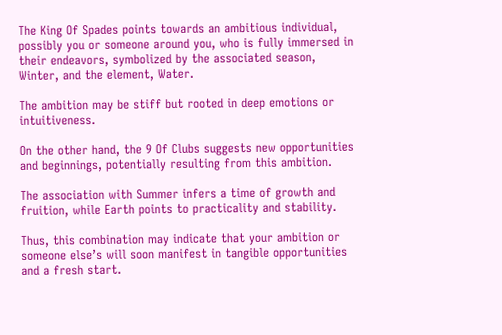The King Of Spades points towards an ambitious individual, possibly you or someone around you, who is fully immersed in their endeavors, symbolized by the associated season, Winter, and the element, Water.

The ambition may be stiff but rooted in deep emotions or intuitiveness.

On the other hand, the 9 Of Clubs suggests new opportunities and beginnings, potentially resulting from this ambition.

The association with Summer infers a time of growth and fruition, while Earth points to practicality and stability.

Thus, this combination may indicate that your ambition or someone else’s will soon manifest in tangible opportunities and a fresh start.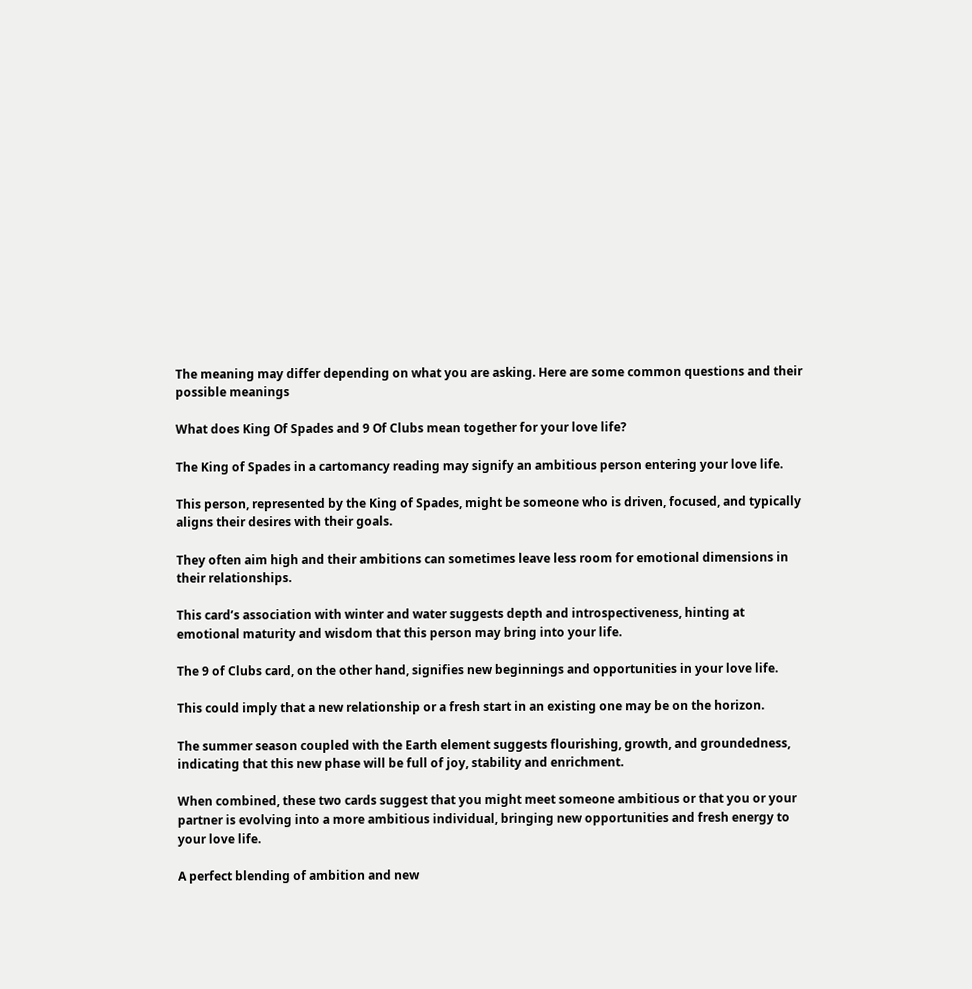The meaning may differ depending on what you are asking. Here are some common questions and their possible meanings

What does King Of Spades and 9 Of Clubs mean together for your love life?

The King of Spades in a cartomancy reading may signify an ambitious person entering your love life.

This person, represented by the King of Spades, might be someone who is driven, focused, and typically aligns their desires with their goals.

They often aim high and their ambitions can sometimes leave less room for emotional dimensions in their relationships.

This card’s association with winter and water suggests depth and introspectiveness, hinting at emotional maturity and wisdom that this person may bring into your life.

The 9 of Clubs card, on the other hand, signifies new beginnings and opportunities in your love life.

This could imply that a new relationship or a fresh start in an existing one may be on the horizon.

The summer season coupled with the Earth element suggests flourishing, growth, and groundedness, indicating that this new phase will be full of joy, stability and enrichment.

When combined, these two cards suggest that you might meet someone ambitious or that you or your partner is evolving into a more ambitious individual, bringing new opportunities and fresh energy to your love life.

A perfect blending of ambition and new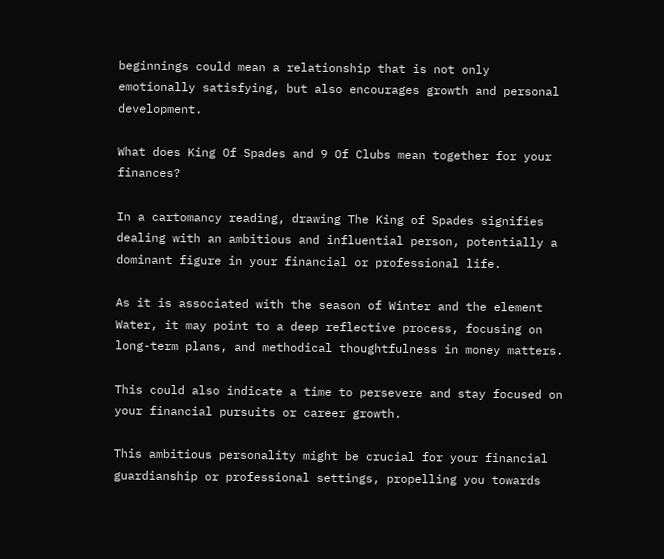beginnings could mean a relationship that is not only emotionally satisfying, but also encourages growth and personal development.

What does King Of Spades and 9 Of Clubs mean together for your finances?

In a cartomancy reading, drawing The King of Spades signifies dealing with an ambitious and influential person, potentially a dominant figure in your financial or professional life.

As it is associated with the season of Winter and the element Water, it may point to a deep reflective process, focusing on long-term plans, and methodical thoughtfulness in money matters.

This could also indicate a time to persevere and stay focused on your financial pursuits or career growth.

This ambitious personality might be crucial for your financial guardianship or professional settings, propelling you towards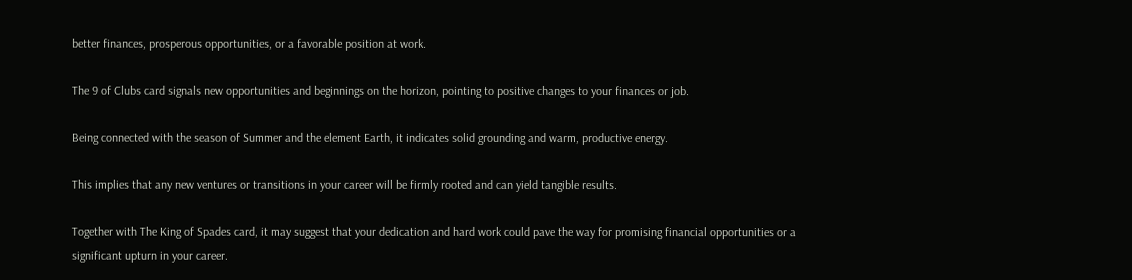better finances, prosperous opportunities, or a favorable position at work.

The 9 of Clubs card signals new opportunities and beginnings on the horizon, pointing to positive changes to your finances or job.

Being connected with the season of Summer and the element Earth, it indicates solid grounding and warm, productive energy.

This implies that any new ventures or transitions in your career will be firmly rooted and can yield tangible results.

Together with The King of Spades card, it may suggest that your dedication and hard work could pave the way for promising financial opportunities or a significant upturn in your career.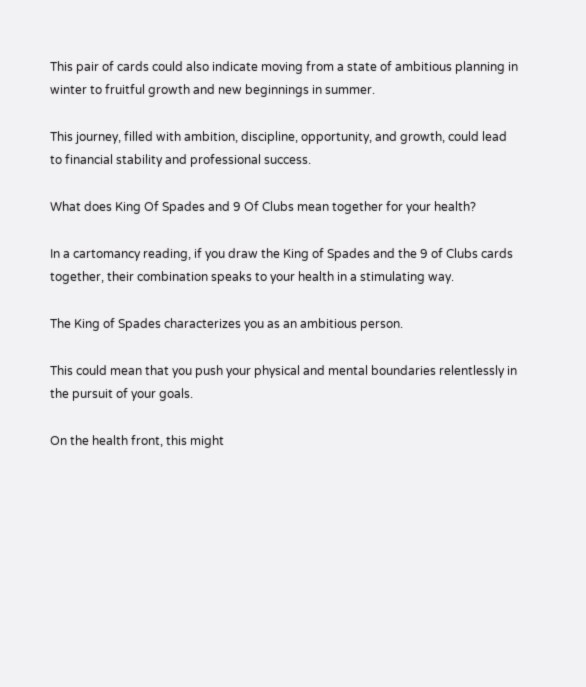This pair of cards could also indicate moving from a state of ambitious planning in winter to fruitful growth and new beginnings in summer.

This journey, filled with ambition, discipline, opportunity, and growth, could lead to financial stability and professional success.

What does King Of Spades and 9 Of Clubs mean together for your health?

In a cartomancy reading, if you draw the King of Spades and the 9 of Clubs cards together, their combination speaks to your health in a stimulating way.

The King of Spades characterizes you as an ambitious person.

This could mean that you push your physical and mental boundaries relentlessly in the pursuit of your goals.

On the health front, this might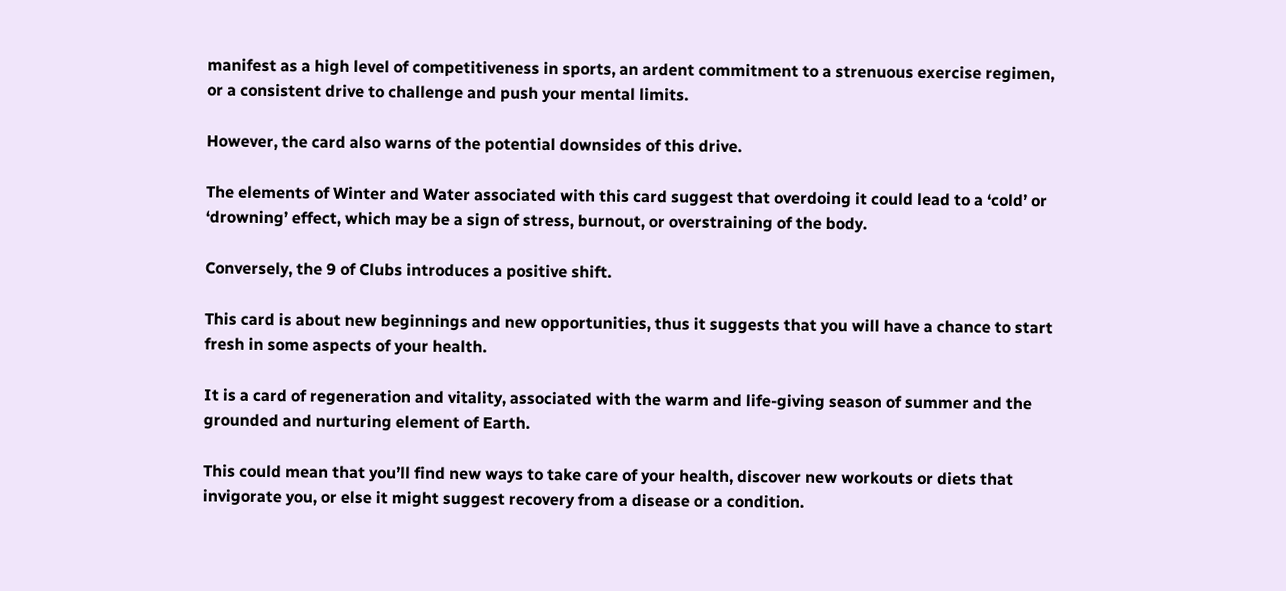manifest as a high level of competitiveness in sports, an ardent commitment to a strenuous exercise regimen, or a consistent drive to challenge and push your mental limits.

However, the card also warns of the potential downsides of this drive.

The elements of Winter and Water associated with this card suggest that overdoing it could lead to a ‘cold’ or ‘drowning’ effect, which may be a sign of stress, burnout, or overstraining of the body.

Conversely, the 9 of Clubs introduces a positive shift.

This card is about new beginnings and new opportunities, thus it suggests that you will have a chance to start fresh in some aspects of your health.

It is a card of regeneration and vitality, associated with the warm and life-giving season of summer and the grounded and nurturing element of Earth.

This could mean that you’ll find new ways to take care of your health, discover new workouts or diets that invigorate you, or else it might suggest recovery from a disease or a condition.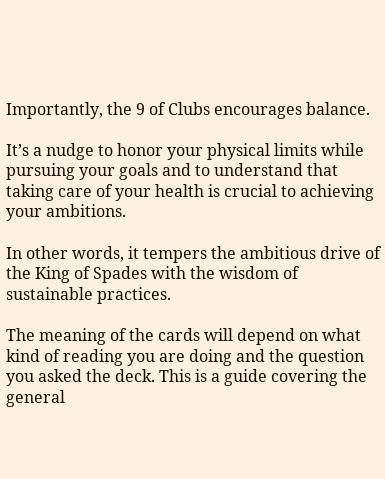Importantly, the 9 of Clubs encourages balance.

It’s a nudge to honor your physical limits while pursuing your goals and to understand that taking care of your health is crucial to achieving your ambitions.

In other words, it tempers the ambitious drive of the King of Spades with the wisdom of sustainable practices.

The meaning of the cards will depend on what kind of reading you are doing and the question you asked the deck. This is a guide covering the general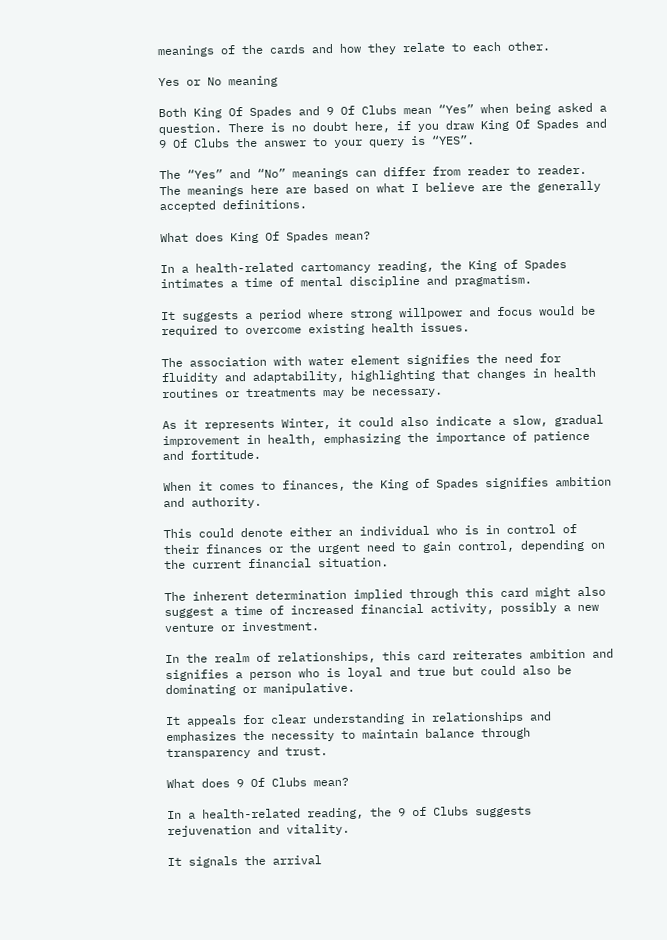meanings of the cards and how they relate to each other.

Yes or No meaning

Both King Of Spades and 9 Of Clubs mean “Yes” when being asked a question. There is no doubt here, if you draw King Of Spades and 9 Of Clubs the answer to your query is “YES”.

The “Yes” and “No” meanings can differ from reader to reader. The meanings here are based on what I believe are the generally accepted definitions.

What does King Of Spades mean?

In a health-related cartomancy reading, the King of Spades intimates a time of mental discipline and pragmatism.

It suggests a period where strong willpower and focus would be required to overcome existing health issues.

The association with water element signifies the need for fluidity and adaptability, highlighting that changes in health routines or treatments may be necessary.

As it represents Winter, it could also indicate a slow, gradual improvement in health, emphasizing the importance of patience and fortitude.

When it comes to finances, the King of Spades signifies ambition and authority.

This could denote either an individual who is in control of their finances or the urgent need to gain control, depending on the current financial situation.

The inherent determination implied through this card might also suggest a time of increased financial activity, possibly a new venture or investment.

In the realm of relationships, this card reiterates ambition and signifies a person who is loyal and true but could also be dominating or manipulative.

It appeals for clear understanding in relationships and emphasizes the necessity to maintain balance through transparency and trust.

What does 9 Of Clubs mean?

In a health-related reading, the 9 of Clubs suggests rejuvenation and vitality.

It signals the arrival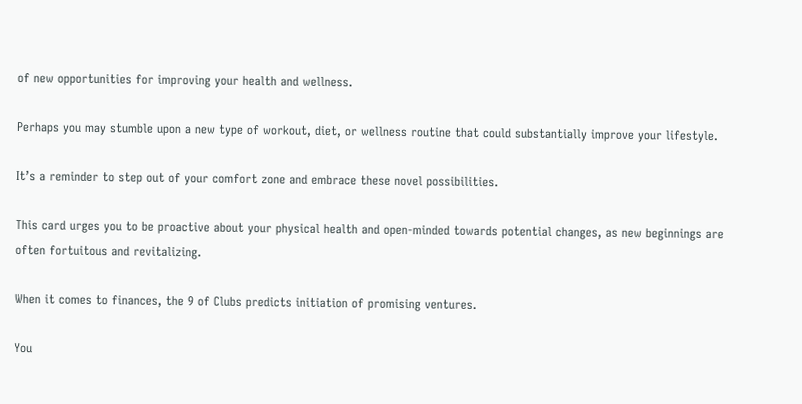of new opportunities for improving your health and wellness.

Perhaps you may stumble upon a new type of workout, diet, or wellness routine that could substantially improve your lifestyle.

It’s a reminder to step out of your comfort zone and embrace these novel possibilities.

This card urges you to be proactive about your physical health and open-minded towards potential changes, as new beginnings are often fortuitous and revitalizing.

When it comes to finances, the 9 of Clubs predicts initiation of promising ventures.

You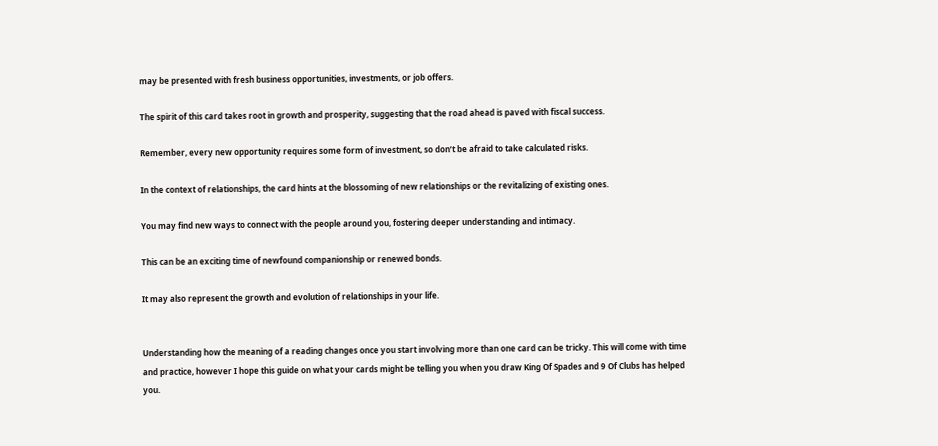may be presented with fresh business opportunities, investments, or job offers.

The spirit of this card takes root in growth and prosperity, suggesting that the road ahead is paved with fiscal success.

Remember, every new opportunity requires some form of investment, so don’t be afraid to take calculated risks.

In the context of relationships, the card hints at the blossoming of new relationships or the revitalizing of existing ones.

You may find new ways to connect with the people around you, fostering deeper understanding and intimacy.

This can be an exciting time of newfound companionship or renewed bonds.

It may also represent the growth and evolution of relationships in your life.


Understanding how the meaning of a reading changes once you start involving more than one card can be tricky. This will come with time and practice, however I hope this guide on what your cards might be telling you when you draw King Of Spades and 9 Of Clubs has helped you.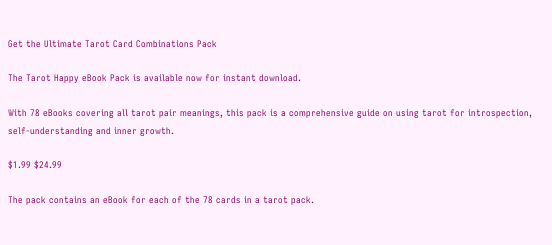Get the Ultimate Tarot Card Combinations Pack

The Tarot Happy eBook Pack is available now for instant download.

With 78 eBooks covering all tarot pair meanings, this pack is a comprehensive guide on using tarot for introspection, self-understanding and inner growth.

$1.99 $24.99

The pack contains an eBook for each of the 78 cards in a tarot pack.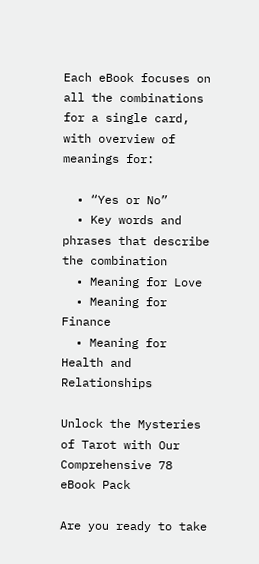Each eBook focuses on all the combinations for a single card, with overview of meanings for:

  • “Yes or No”
  • Key words and phrases that describe the combination
  • Meaning for Love
  • Meaning for Finance
  • Meaning for Health and Relationships

Unlock the Mysteries of Tarot with Our Comprehensive 78 eBook Pack

Are you ready to take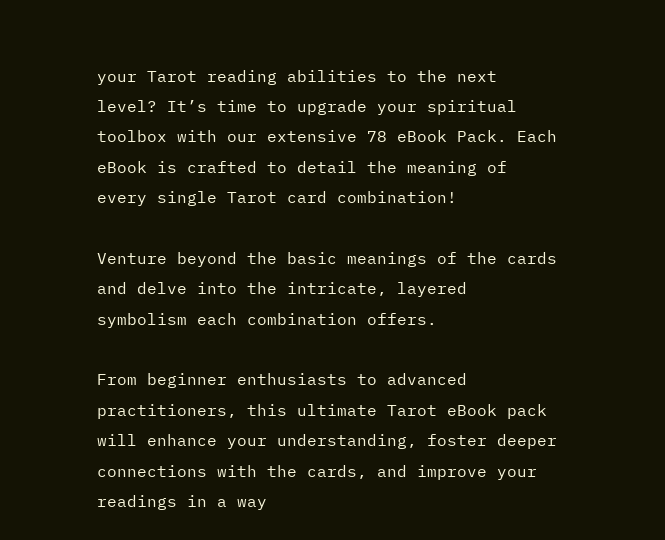your Tarot reading abilities to the next level? It’s time to upgrade your spiritual toolbox with our extensive 78 eBook Pack. Each eBook is crafted to detail the meaning of every single Tarot card combination!

Venture beyond the basic meanings of the cards and delve into the intricate, layered symbolism each combination offers.

From beginner enthusiasts to advanced practitioners, this ultimate Tarot eBook pack will enhance your understanding, foster deeper connections with the cards, and improve your readings in a way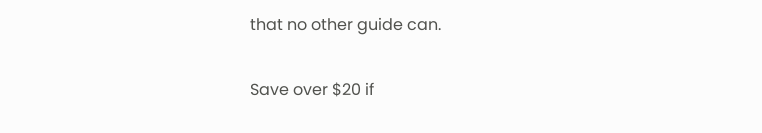that no other guide can.

Save over $20 if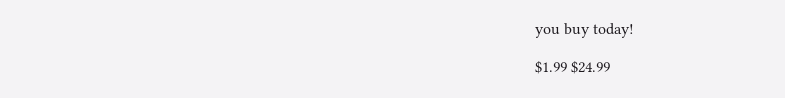you buy today!

$1.99 $24.99